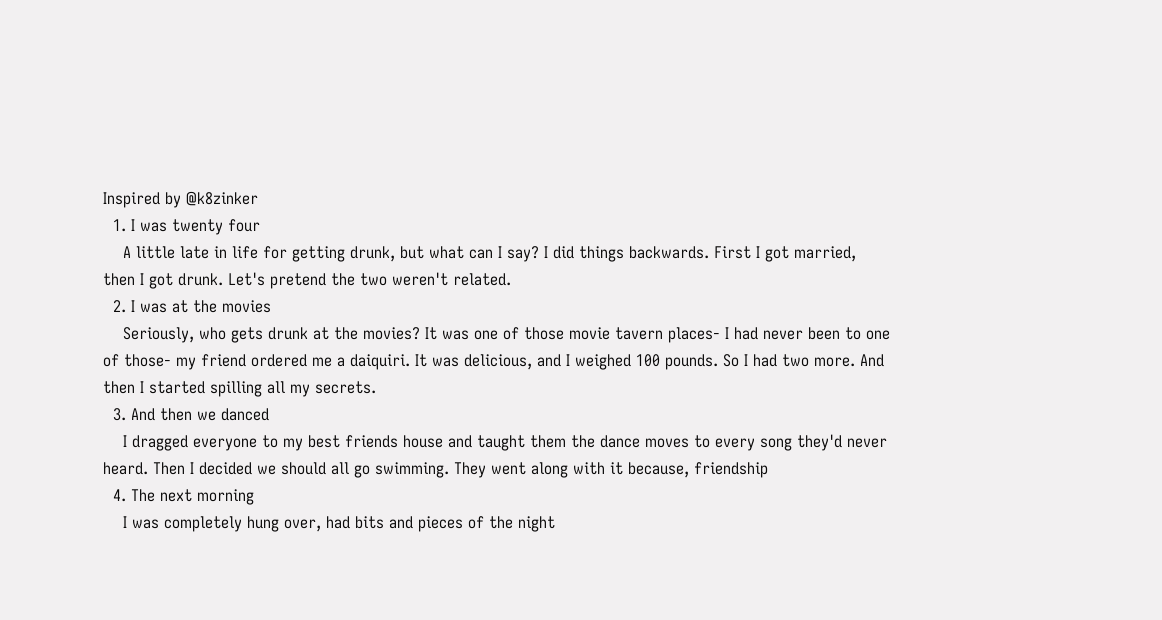Inspired by @k8zinker
  1. I was twenty four
    A little late in life for getting drunk, but what can I say? I did things backwards. First I got married, then I got drunk. Let's pretend the two weren't related.
  2. I was at the movies
    Seriously, who gets drunk at the movies? It was one of those movie tavern places- I had never been to one of those- my friend ordered me a daiquiri. It was delicious, and I weighed 100 pounds. So I had two more. And then I started spilling all my secrets.
  3. And then we danced
    I dragged everyone to my best friends house and taught them the dance moves to every song they'd never heard. Then I decided we should all go swimming. They went along with it because, friendship
  4. The next morning
    I was completely hung over, had bits and pieces of the night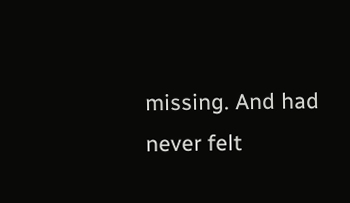missing. And had never felt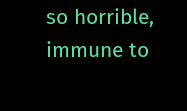so horrible, immune to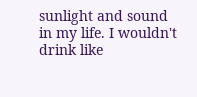sunlight and sound in my life. I wouldn't drink like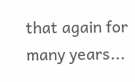that again for many years...